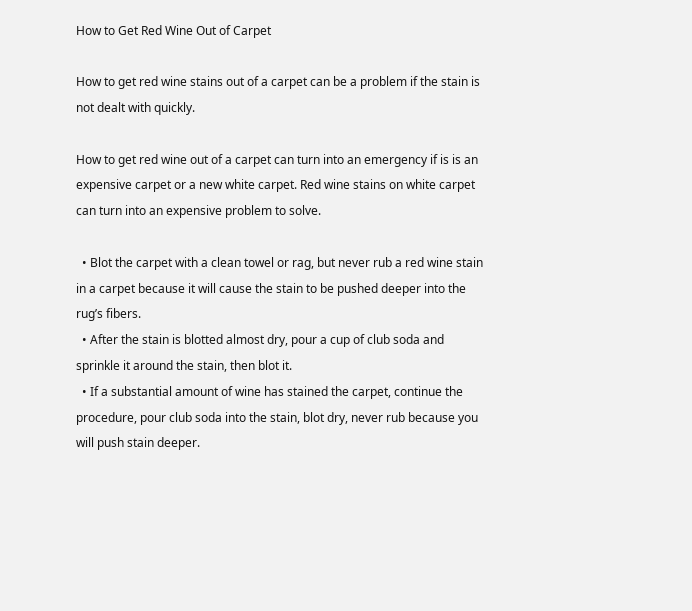How to Get Red Wine Out of Carpet

How to get red wine stains out of a carpet can be a problem if the stain is not dealt with quickly.

How to get red wine out of a carpet can turn into an emergency if is is an expensive carpet or a new white carpet. Red wine stains on white carpet can turn into an expensive problem to solve.

  • Blot the carpet with a clean towel or rag, but never rub a red wine stain in a carpet because it will cause the stain to be pushed deeper into the rug’s fibers.
  • After the stain is blotted almost dry, pour a cup of club soda and sprinkle it around the stain, then blot it.
  • If a substantial amount of wine has stained the carpet, continue the procedure, pour club soda into the stain, blot dry, never rub because you will push stain deeper.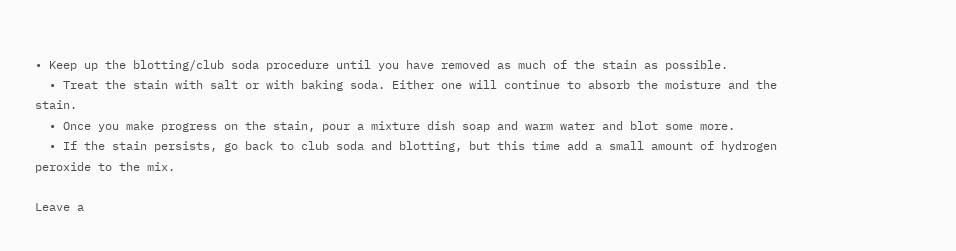• Keep up the blotting/club soda procedure until you have removed as much of the stain as possible.
  • Treat the stain with salt or with baking soda. Either one will continue to absorb the moisture and the stain.
  • Once you make progress on the stain, pour a mixture dish soap and warm water and blot some more.
  • If the stain persists, go back to club soda and blotting, but this time add a small amount of hydrogen peroxide to the mix.

Leave a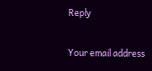Reply

Your email address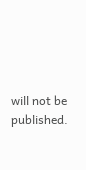will not be published.